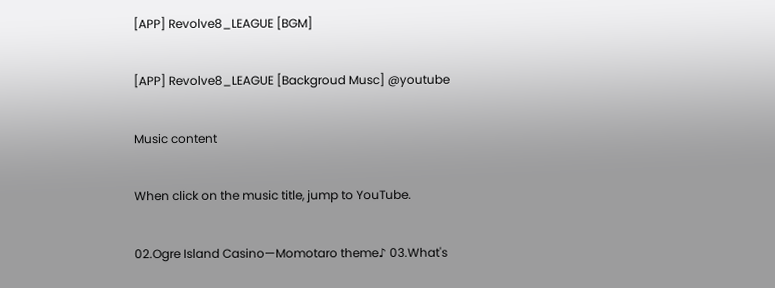[APP] Revolve8_LEAGUE [BGM]

[APP] Revolve8_LEAGUE [Backgroud Musc] @youtube

Music content

When click on the music title, jump to YouTube.

02.Ogre Island Casino—Momotaro theme♪ 03.What's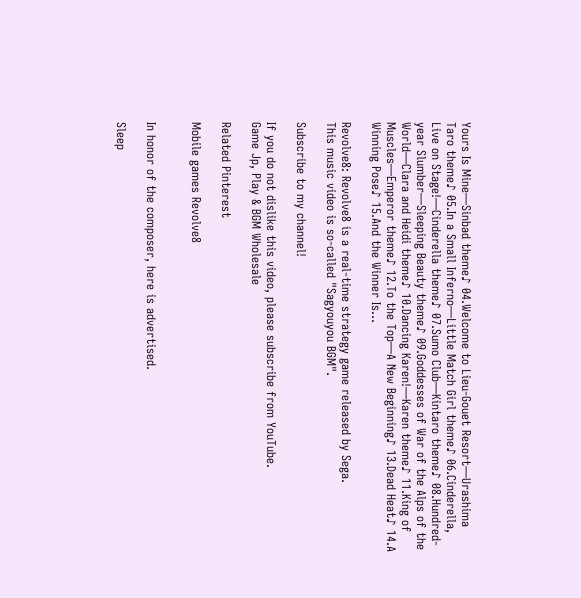Yours Is Mine—Sinbad theme♪ 04.Welcome to Lieu-Gouet Resort—Urashima Taro theme♪ 05.In a Small Inferno—Little Match Girl theme♪ 06.Cinderella, Live on Stage!—Cinderella theme♪ 07.Sumo Club—Kintaro theme♪ 08.Hundred-year Slumber—Sleeping Beauty theme♪ 09.Goddesses of War of the Alps of the World—Clara and Heidi theme♪ 10.Dancing Karen!—Karen theme♪ 11.King of Muscles—Emperor theme♪ 12.To the Top—A New Beginning♪ 13.Dead Heat♪ 14.A Winning Pose♪ 15.And the Winner Is...

Revolve8: Revolve8 is a real-time strategy game released by Sega.
This music video is so-called "Sagyouyou BGM".

Subscribe to my channel!

If you do not dislike this video, please subscribe from YouTube.
Game Jp, Play & BGM Wholesale

Related Pinterest

Mobile games Revolve8


In honor of the composer, here is advertised.

Sleep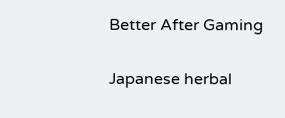Better After Gaming

Japanese herbal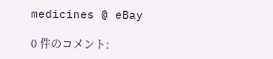medicines @ eBay

0 件のコメント: